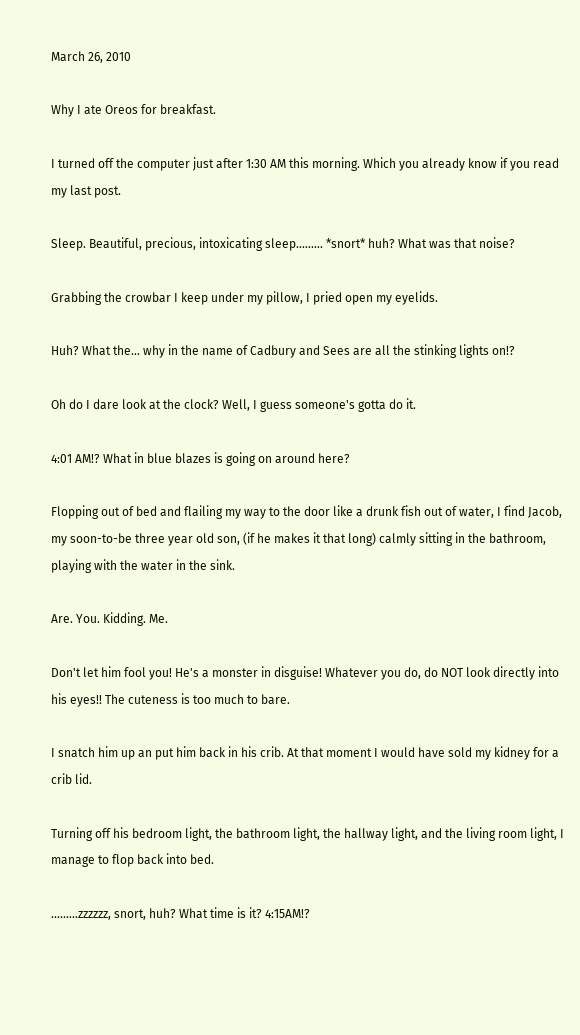March 26, 2010

Why I ate Oreos for breakfast.

I turned off the computer just after 1:30 AM this morning. Which you already know if you read my last post.

Sleep. Beautiful, precious, intoxicating sleep......... *snort* huh? What was that noise?

Grabbing the crowbar I keep under my pillow, I pried open my eyelids.

Huh? What the... why in the name of Cadbury and Sees are all the stinking lights on!?

Oh do I dare look at the clock? Well, I guess someone's gotta do it.

4:01 AM!? What in blue blazes is going on around here?

Flopping out of bed and flailing my way to the door like a drunk fish out of water, I find Jacob, my soon-to-be three year old son, (if he makes it that long) calmly sitting in the bathroom, playing with the water in the sink.

Are. You. Kidding. Me.

Don't let him fool you! He's a monster in disguise! Whatever you do, do NOT look directly into his eyes!! The cuteness is too much to bare.

I snatch him up an put him back in his crib. At that moment I would have sold my kidney for a crib lid.

Turning off his bedroom light, the bathroom light, the hallway light, and the living room light, I manage to flop back into bed.

.........zzzzzz, snort, huh? What time is it? 4:15AM!?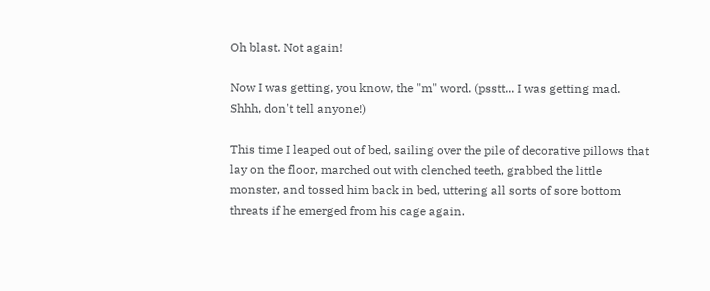Oh blast. Not again!

Now I was getting, you know, the "m" word. (psstt... I was getting mad. Shhh, don't tell anyone!)

This time I leaped out of bed, sailing over the pile of decorative pillows that lay on the floor, marched out with clenched teeth, grabbed the little monster, and tossed him back in bed, uttering all sorts of sore bottom threats if he emerged from his cage again.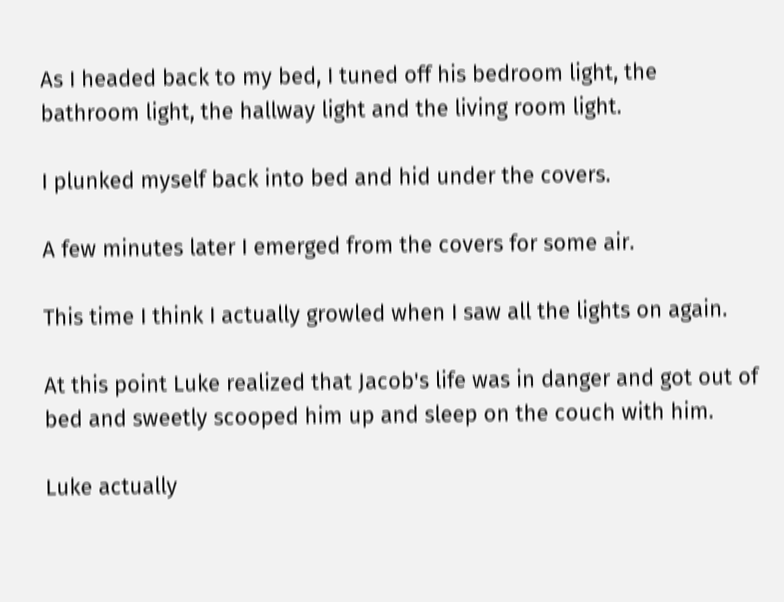As I headed back to my bed, I tuned off his bedroom light, the bathroom light, the hallway light and the living room light.

I plunked myself back into bed and hid under the covers.

A few minutes later I emerged from the covers for some air.

This time I think I actually growled when I saw all the lights on again.

At this point Luke realized that Jacob's life was in danger and got out of bed and sweetly scooped him up and sleep on the couch with him.

Luke actually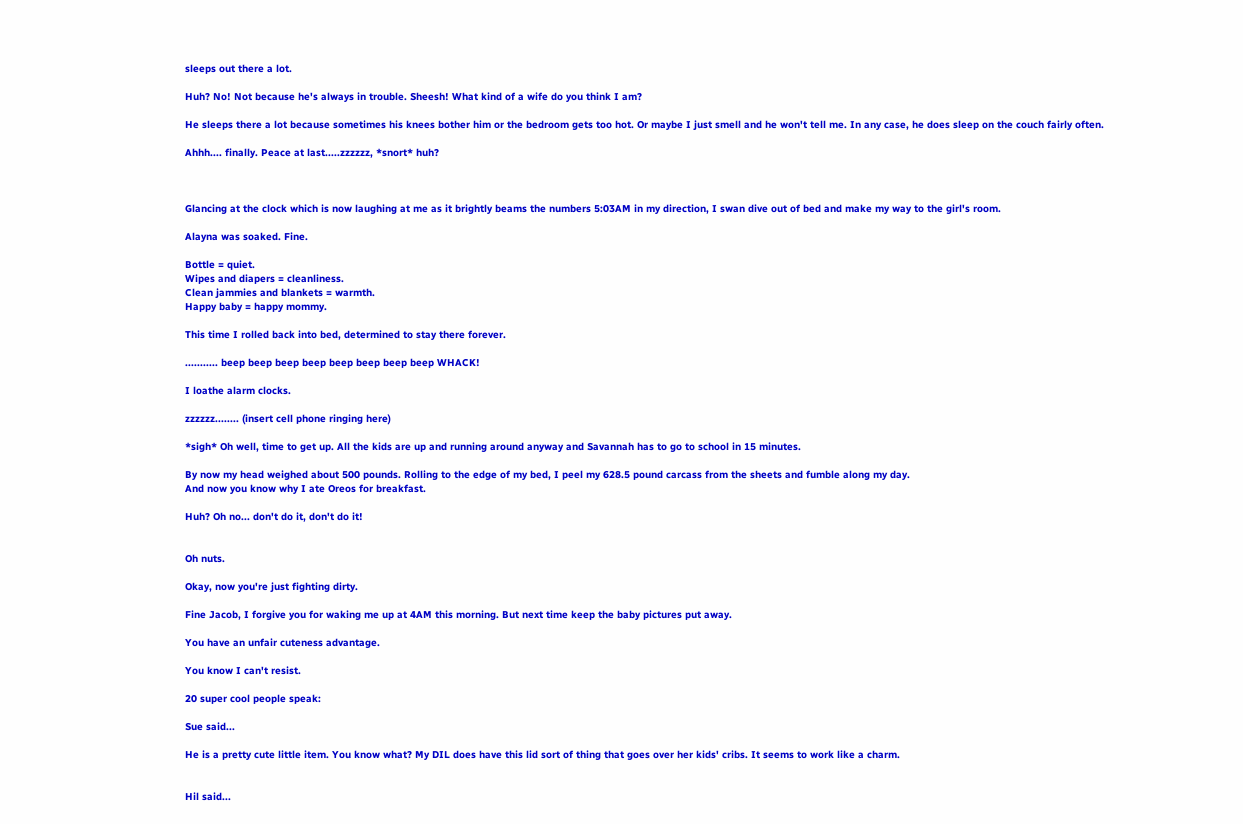sleeps out there a lot.

Huh? No! Not because he's always in trouble. Sheesh! What kind of a wife do you think I am?

He sleeps there a lot because sometimes his knees bother him or the bedroom gets too hot. Or maybe I just smell and he won't tell me. In any case, he does sleep on the couch fairly often.

Ahhh.... finally. Peace at last.....zzzzzz, *snort* huh?



Glancing at the clock which is now laughing at me as it brightly beams the numbers 5:03AM in my direction, I swan dive out of bed and make my way to the girl's room.

Alayna was soaked. Fine.

Bottle = quiet.
Wipes and diapers = cleanliness.
Clean jammies and blankets = warmth.
Happy baby = happy mommy.

This time I rolled back into bed, determined to stay there forever.

........... beep beep beep beep beep beep beep beep WHACK!

I loathe alarm clocks.

zzzzzz........ (insert cell phone ringing here)

*sigh* Oh well, time to get up. All the kids are up and running around anyway and Savannah has to go to school in 15 minutes.

By now my head weighed about 500 pounds. Rolling to the edge of my bed, I peel my 628.5 pound carcass from the sheets and fumble along my day.
And now you know why I ate Oreos for breakfast.

Huh? Oh no... don't do it, don't do it!


Oh nuts.

Okay, now you're just fighting dirty.

Fine Jacob, I forgive you for waking me up at 4AM this morning. But next time keep the baby pictures put away.

You have an unfair cuteness advantage.

You know I can't resist.

20 super cool people speak:

Sue said...

He is a pretty cute little item. You know what? My DIL does have this lid sort of thing that goes over her kids' cribs. It seems to work like a charm.


Hil said...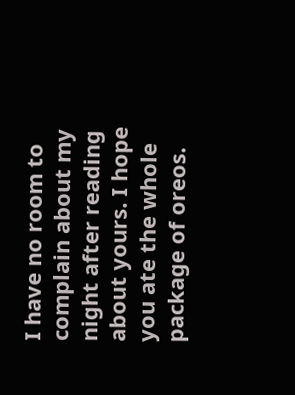I have no room to complain about my night after reading about yours. I hope you ate the whole package of oreos.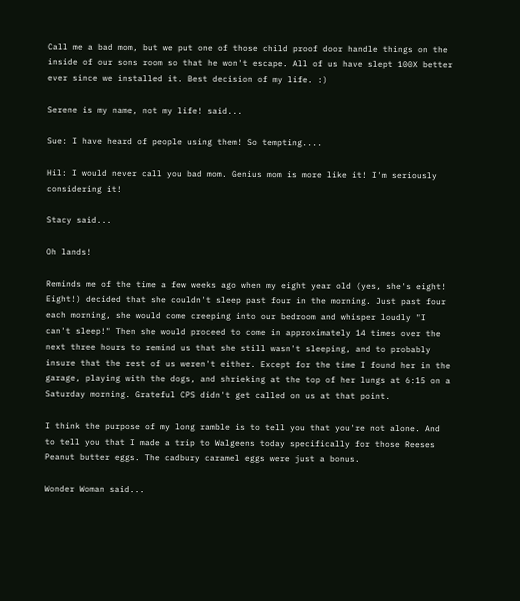Call me a bad mom, but we put one of those child proof door handle things on the inside of our sons room so that he won't escape. All of us have slept 100X better ever since we installed it. Best decision of my life. :)

Serene is my name, not my life! said...

Sue: I have heard of people using them! So tempting....

Hil: I would never call you bad mom. Genius mom is more like it! I'm seriously considering it!

Stacy said...

Oh lands!

Reminds me of the time a few weeks ago when my eight year old (yes, she's eight! Eight!) decided that she couldn't sleep past four in the morning. Just past four each morning, she would come creeping into our bedroom and whisper loudly "I can't sleep!" Then she would proceed to come in approximately 14 times over the next three hours to remind us that she still wasn't sleeping, and to probably insure that the rest of us weren't either. Except for the time I found her in the garage, playing with the dogs, and shrieking at the top of her lungs at 6:15 on a Saturday morning. Grateful CPS didn't get called on us at that point.

I think the purpose of my long ramble is to tell you that you're not alone. And to tell you that I made a trip to Walgeens today specifically for those Reeses Peanut butter eggs. The cadbury caramel eggs were just a bonus.

Wonder Woman said...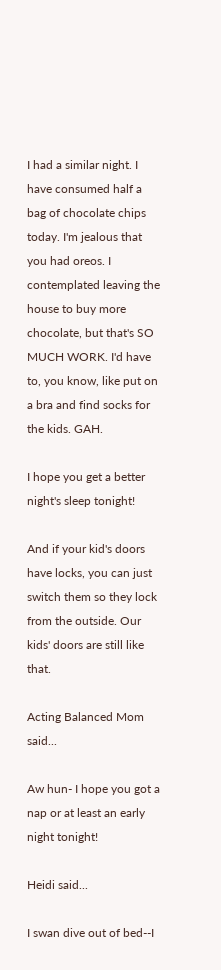I had a similar night. I have consumed half a bag of chocolate chips today. I'm jealous that you had oreos. I contemplated leaving the house to buy more chocolate, but that's SO MUCH WORK. I'd have to, you know, like put on a bra and find socks for the kids. GAH.

I hope you get a better night's sleep tonight!

And if your kid's doors have locks, you can just switch them so they lock from the outside. Our kids' doors are still like that.

Acting Balanced Mom said...

Aw hun- I hope you got a nap or at least an early night tonight!

Heidi said...

I swan dive out of bed--I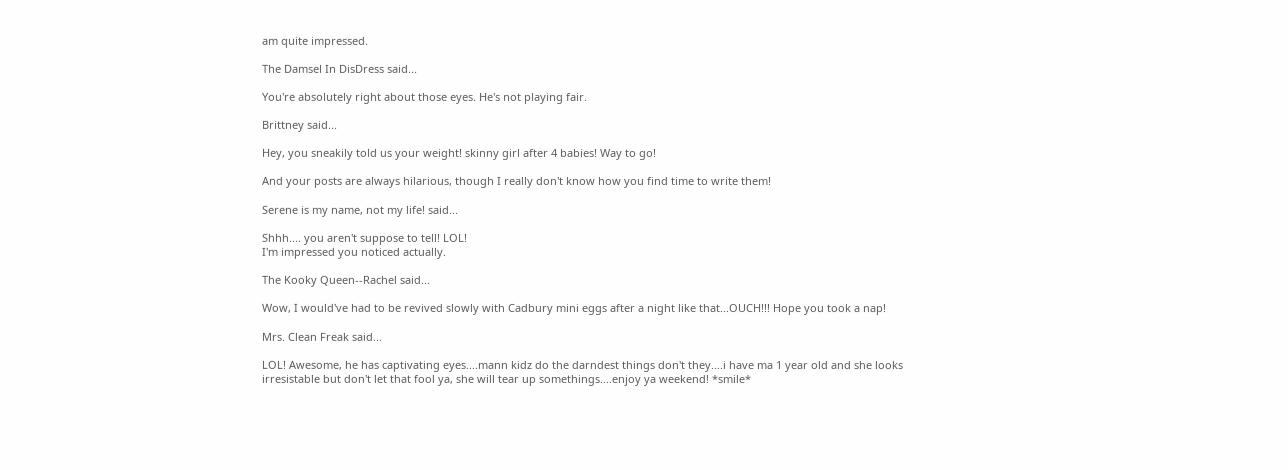am quite impressed.

The Damsel In DisDress said...

You're absolutely right about those eyes. He's not playing fair.

Brittney said...

Hey, you sneakily told us your weight! skinny girl after 4 babies! Way to go!

And your posts are always hilarious, though I really don't know how you find time to write them!

Serene is my name, not my life! said...

Shhh.... you aren't suppose to tell! LOL!
I'm impressed you noticed actually.

The Kooky Queen--Rachel said...

Wow, I would've had to be revived slowly with Cadbury mini eggs after a night like that...OUCH!!! Hope you took a nap!

Mrs. Clean Freak said...

LOL! Awesome, he has captivating eyes....mann kidz do the darndest things don't they....i have ma 1 year old and she looks irresistable but don't let that fool ya, she will tear up somethings....enjoy ya weekend! *smile*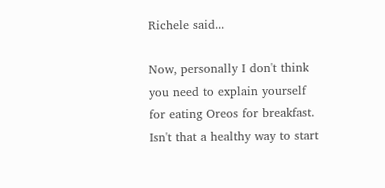Richele said...

Now, personally I don't think you need to explain yourself for eating Oreos for breakfast. Isn't that a healthy way to start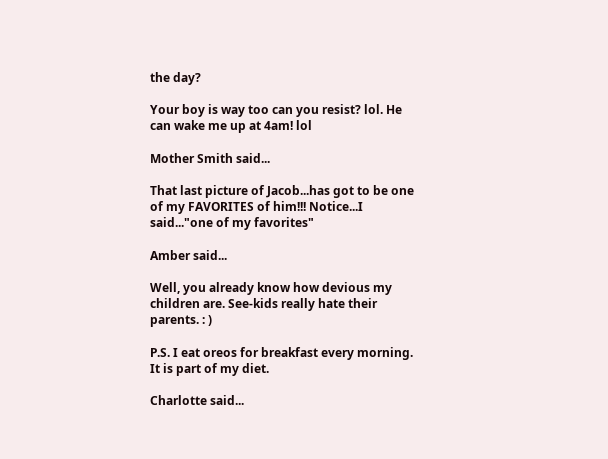the day?

Your boy is way too can you resist? lol. He can wake me up at 4am! lol

Mother Smith said...

That last picture of Jacob...has got to be one of my FAVORITES of him!!! Notice...I said..."one of my favorites"

Amber said...

Well, you already know how devious my children are. See-kids really hate their parents. : )

P.S. I eat oreos for breakfast every morning. It is part of my diet.

Charlotte said...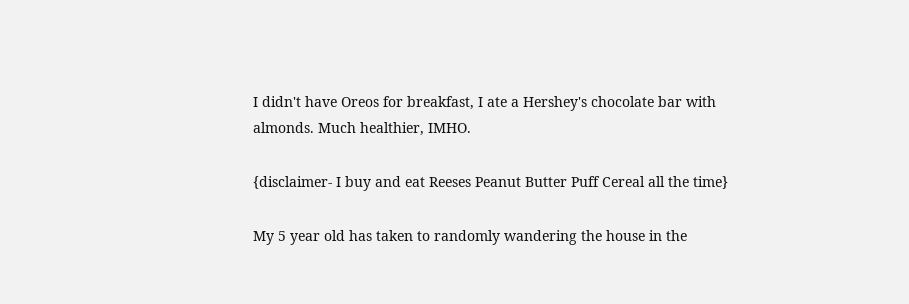I didn't have Oreos for breakfast, I ate a Hershey's chocolate bar with almonds. Much healthier, IMHO.

{disclaimer- I buy and eat Reeses Peanut Butter Puff Cereal all the time}

My 5 year old has taken to randomly wandering the house in the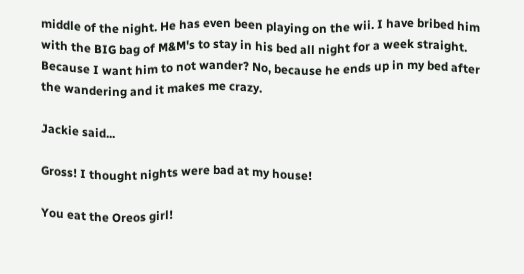middle of the night. He has even been playing on the wii. I have bribed him with the BIG bag of M&M's to stay in his bed all night for a week straight. Because I want him to not wander? No, because he ends up in my bed after the wandering and it makes me crazy.

Jackie said...

Gross! I thought nights were bad at my house!

You eat the Oreos girl!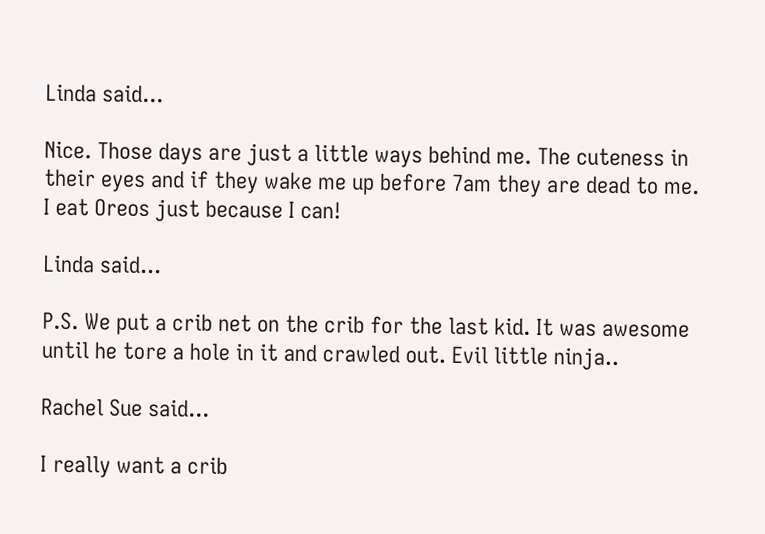Linda said...

Nice. Those days are just a little ways behind me. The cuteness in their eyes and if they wake me up before 7am they are dead to me. I eat Oreos just because I can!

Linda said...

P.S. We put a crib net on the crib for the last kid. It was awesome until he tore a hole in it and crawled out. Evil little ninja..

Rachel Sue said...

I really want a crib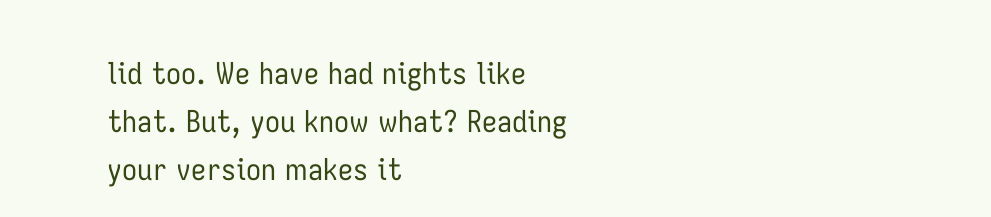lid too. We have had nights like that. But, you know what? Reading your version makes it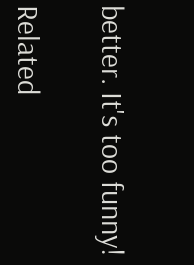better. It's too funny!

Related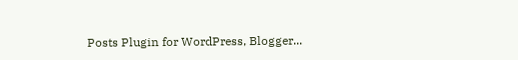Posts Plugin for WordPress, Blogger...